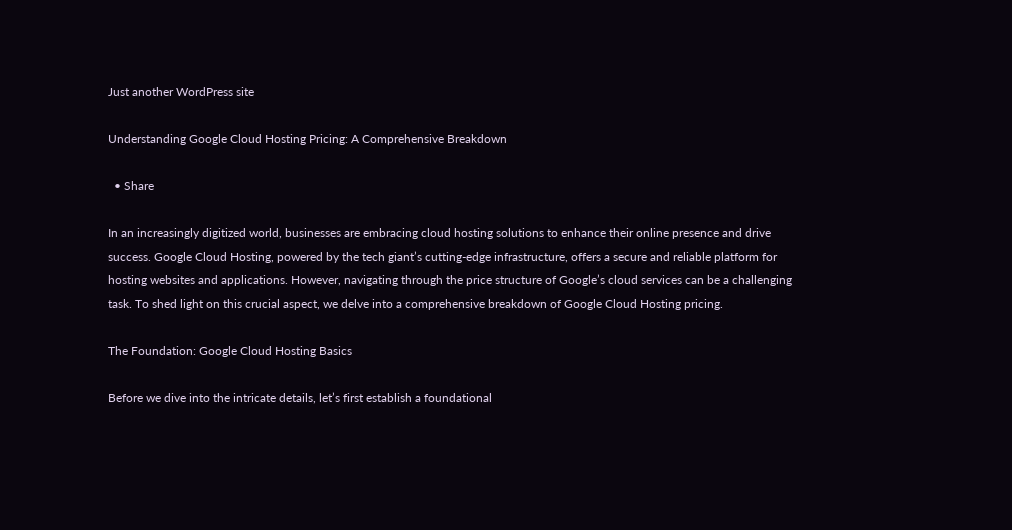Just another WordPress site

Understanding Google Cloud Hosting Pricing: A Comprehensive Breakdown

  • Share

In an increasingly digitized world, businesses are embracing cloud hosting solutions to enhance their online presence and drive success. Google Cloud Hosting, powered by the tech giant’s cutting-edge infrastructure, offers a secure and reliable platform for hosting websites and applications. However, navigating through the price structure of Google’s cloud services can be a challenging task. To shed light on this crucial aspect, we delve into a comprehensive breakdown of Google Cloud Hosting pricing.

The Foundation: Google Cloud Hosting Basics

Before we dive into the intricate details, let’s first establish a foundational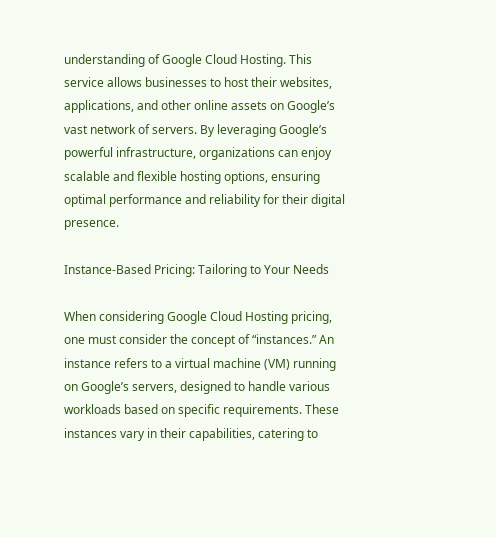understanding of Google Cloud Hosting. This service allows businesses to host their websites, applications, and other online assets on Google’s vast network of servers. By leveraging Google’s powerful infrastructure, organizations can enjoy scalable and flexible hosting options, ensuring optimal performance and reliability for their digital presence.

Instance-Based Pricing: Tailoring to Your Needs

When considering Google Cloud Hosting pricing, one must consider the concept of “instances.” An instance refers to a virtual machine (VM) running on Google’s servers, designed to handle various workloads based on specific requirements. These instances vary in their capabilities, catering to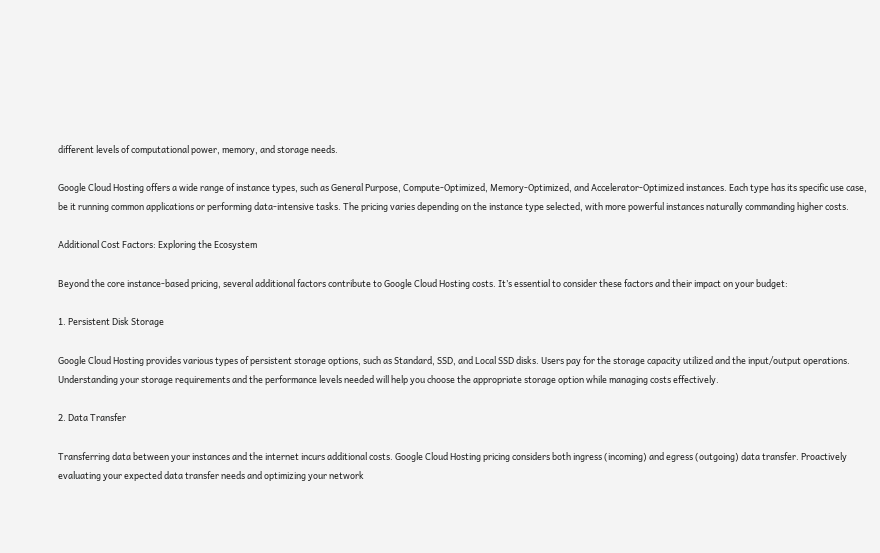different levels of computational power, memory, and storage needs.

Google Cloud Hosting offers a wide range of instance types, such as General Purpose, Compute-Optimized, Memory-Optimized, and Accelerator-Optimized instances. Each type has its specific use case, be it running common applications or performing data-intensive tasks. The pricing varies depending on the instance type selected, with more powerful instances naturally commanding higher costs.

Additional Cost Factors: Exploring the Ecosystem

Beyond the core instance-based pricing, several additional factors contribute to Google Cloud Hosting costs. It’s essential to consider these factors and their impact on your budget:

1. Persistent Disk Storage

Google Cloud Hosting provides various types of persistent storage options, such as Standard, SSD, and Local SSD disks. Users pay for the storage capacity utilized and the input/output operations. Understanding your storage requirements and the performance levels needed will help you choose the appropriate storage option while managing costs effectively.

2. Data Transfer

Transferring data between your instances and the internet incurs additional costs. Google Cloud Hosting pricing considers both ingress (incoming) and egress (outgoing) data transfer. Proactively evaluating your expected data transfer needs and optimizing your network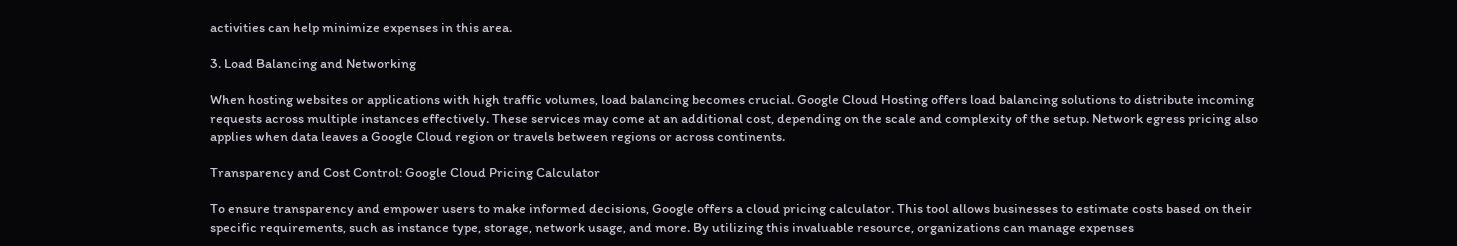activities can help minimize expenses in this area.

3. Load Balancing and Networking

When hosting websites or applications with high traffic volumes, load balancing becomes crucial. Google Cloud Hosting offers load balancing solutions to distribute incoming requests across multiple instances effectively. These services may come at an additional cost, depending on the scale and complexity of the setup. Network egress pricing also applies when data leaves a Google Cloud region or travels between regions or across continents.

Transparency and Cost Control: Google Cloud Pricing Calculator

To ensure transparency and empower users to make informed decisions, Google offers a cloud pricing calculator. This tool allows businesses to estimate costs based on their specific requirements, such as instance type, storage, network usage, and more. By utilizing this invaluable resource, organizations can manage expenses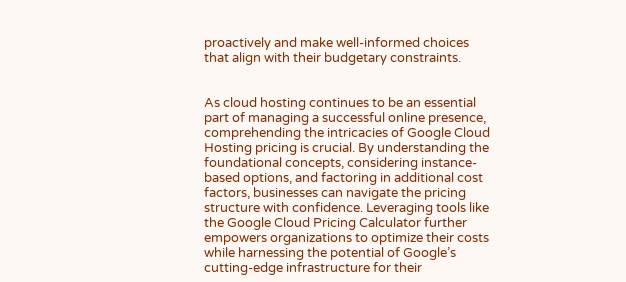proactively and make well-informed choices that align with their budgetary constraints.


As cloud hosting continues to be an essential part of managing a successful online presence, comprehending the intricacies of Google Cloud Hosting pricing is crucial. By understanding the foundational concepts, considering instance-based options, and factoring in additional cost factors, businesses can navigate the pricing structure with confidence. Leveraging tools like the Google Cloud Pricing Calculator further empowers organizations to optimize their costs while harnessing the potential of Google’s cutting-edge infrastructure for their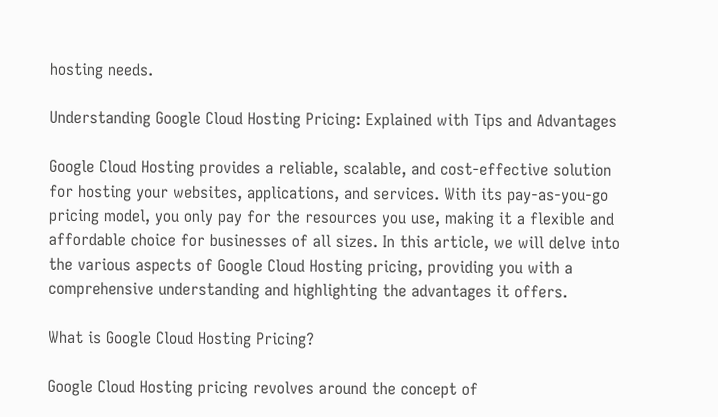hosting needs.

Understanding Google Cloud Hosting Pricing: Explained with Tips and Advantages

Google Cloud Hosting provides a reliable, scalable, and cost-effective solution for hosting your websites, applications, and services. With its pay-as-you-go pricing model, you only pay for the resources you use, making it a flexible and affordable choice for businesses of all sizes. In this article, we will delve into the various aspects of Google Cloud Hosting pricing, providing you with a comprehensive understanding and highlighting the advantages it offers.

What is Google Cloud Hosting Pricing?

Google Cloud Hosting pricing revolves around the concept of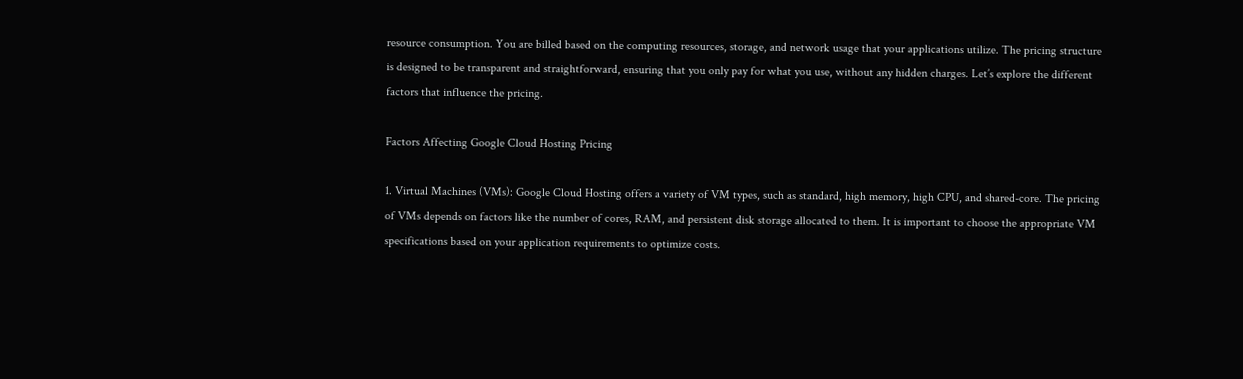resource consumption. You are billed based on the computing resources, storage, and network usage that your applications utilize. The pricing structure is designed to be transparent and straightforward, ensuring that you only pay for what you use, without any hidden charges. Let’s explore the different factors that influence the pricing.

Factors Affecting Google Cloud Hosting Pricing

1. Virtual Machines (VMs): Google Cloud Hosting offers a variety of VM types, such as standard, high memory, high CPU, and shared-core. The pricing of VMs depends on factors like the number of cores, RAM, and persistent disk storage allocated to them. It is important to choose the appropriate VM specifications based on your application requirements to optimize costs.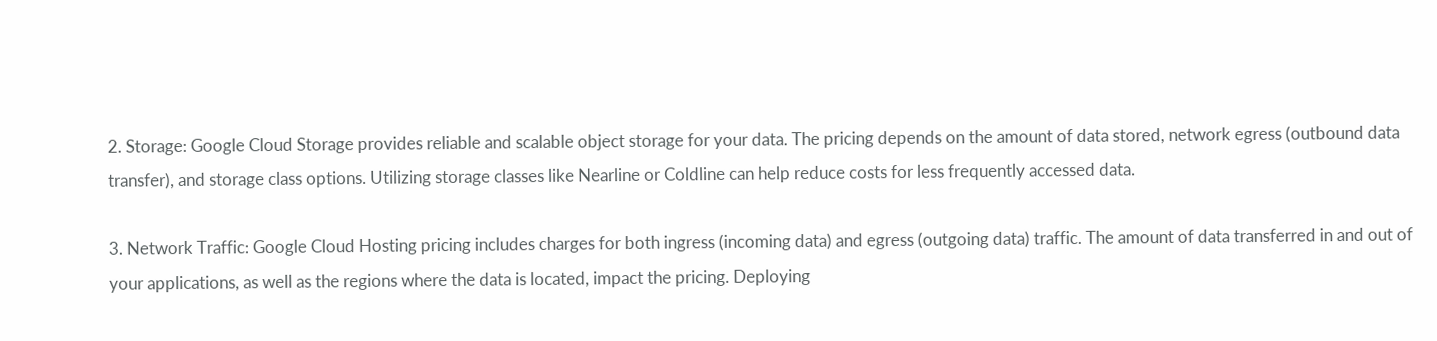2. Storage: Google Cloud Storage provides reliable and scalable object storage for your data. The pricing depends on the amount of data stored, network egress (outbound data transfer), and storage class options. Utilizing storage classes like Nearline or Coldline can help reduce costs for less frequently accessed data.

3. Network Traffic: Google Cloud Hosting pricing includes charges for both ingress (incoming data) and egress (outgoing data) traffic. The amount of data transferred in and out of your applications, as well as the regions where the data is located, impact the pricing. Deploying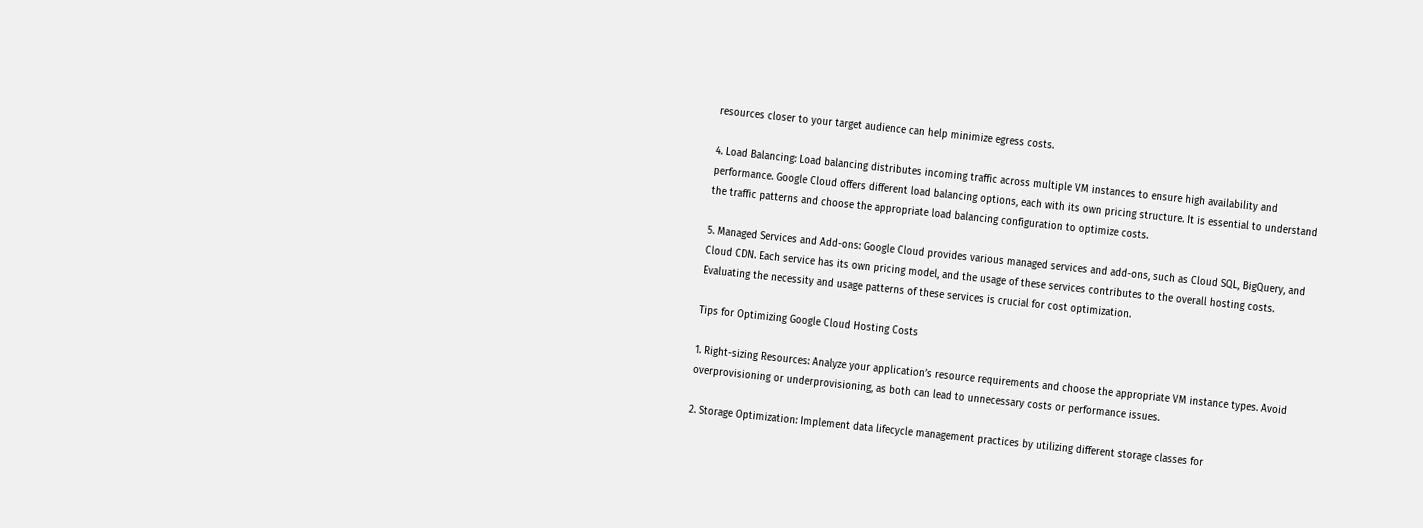resources closer to your target audience can help minimize egress costs.

4. Load Balancing: Load balancing distributes incoming traffic across multiple VM instances to ensure high availability and performance. Google Cloud offers different load balancing options, each with its own pricing structure. It is essential to understand the traffic patterns and choose the appropriate load balancing configuration to optimize costs.

5. Managed Services and Add-ons: Google Cloud provides various managed services and add-ons, such as Cloud SQL, BigQuery, and Cloud CDN. Each service has its own pricing model, and the usage of these services contributes to the overall hosting costs. Evaluating the necessity and usage patterns of these services is crucial for cost optimization.

Tips for Optimizing Google Cloud Hosting Costs

1. Right-sizing Resources: Analyze your application’s resource requirements and choose the appropriate VM instance types. Avoid overprovisioning or underprovisioning, as both can lead to unnecessary costs or performance issues.

2. Storage Optimization: Implement data lifecycle management practices by utilizing different storage classes for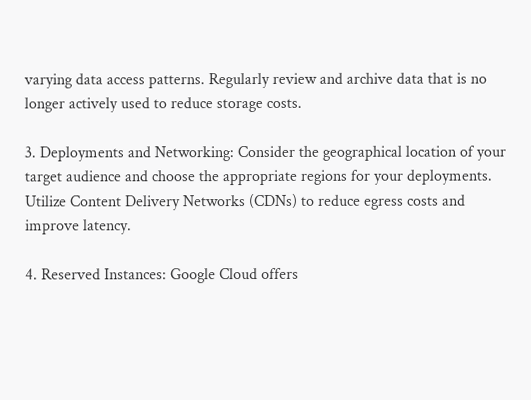varying data access patterns. Regularly review and archive data that is no longer actively used to reduce storage costs.

3. Deployments and Networking: Consider the geographical location of your target audience and choose the appropriate regions for your deployments. Utilize Content Delivery Networks (CDNs) to reduce egress costs and improve latency.

4. Reserved Instances: Google Cloud offers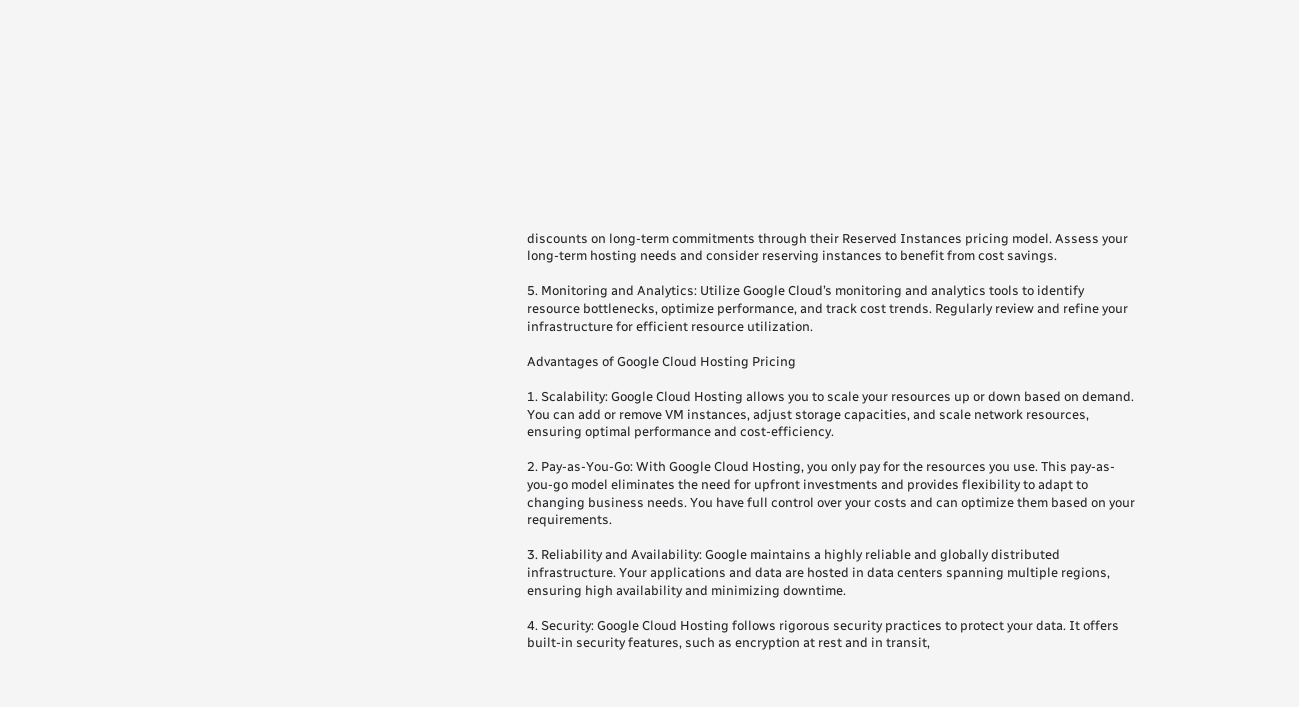discounts on long-term commitments through their Reserved Instances pricing model. Assess your long-term hosting needs and consider reserving instances to benefit from cost savings.

5. Monitoring and Analytics: Utilize Google Cloud’s monitoring and analytics tools to identify resource bottlenecks, optimize performance, and track cost trends. Regularly review and refine your infrastructure for efficient resource utilization.

Advantages of Google Cloud Hosting Pricing

1. Scalability: Google Cloud Hosting allows you to scale your resources up or down based on demand. You can add or remove VM instances, adjust storage capacities, and scale network resources, ensuring optimal performance and cost-efficiency.

2. Pay-as-You-Go: With Google Cloud Hosting, you only pay for the resources you use. This pay-as-you-go model eliminates the need for upfront investments and provides flexibility to adapt to changing business needs. You have full control over your costs and can optimize them based on your requirements.

3. Reliability and Availability: Google maintains a highly reliable and globally distributed infrastructure. Your applications and data are hosted in data centers spanning multiple regions, ensuring high availability and minimizing downtime.

4. Security: Google Cloud Hosting follows rigorous security practices to protect your data. It offers built-in security features, such as encryption at rest and in transit,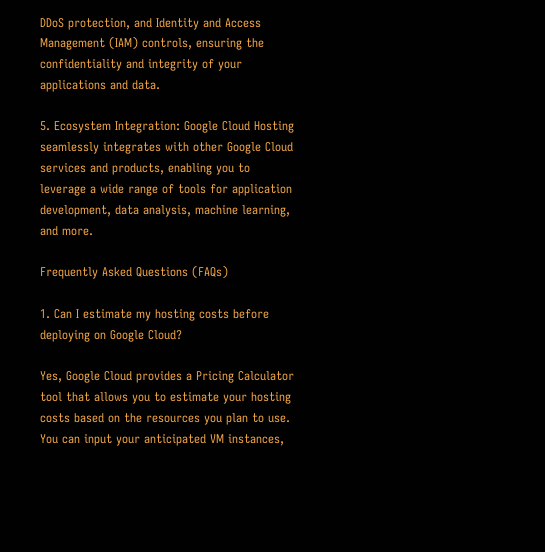DDoS protection, and Identity and Access Management (IAM) controls, ensuring the confidentiality and integrity of your applications and data.

5. Ecosystem Integration: Google Cloud Hosting seamlessly integrates with other Google Cloud services and products, enabling you to leverage a wide range of tools for application development, data analysis, machine learning, and more.

Frequently Asked Questions (FAQs)

1. Can I estimate my hosting costs before deploying on Google Cloud?

Yes, Google Cloud provides a Pricing Calculator tool that allows you to estimate your hosting costs based on the resources you plan to use. You can input your anticipated VM instances,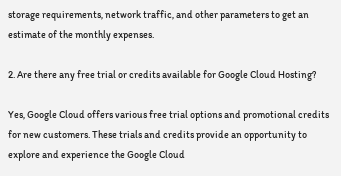storage requirements, network traffic, and other parameters to get an estimate of the monthly expenses.

2. Are there any free trial or credits available for Google Cloud Hosting?

Yes, Google Cloud offers various free trial options and promotional credits for new customers. These trials and credits provide an opportunity to explore and experience the Google Cloud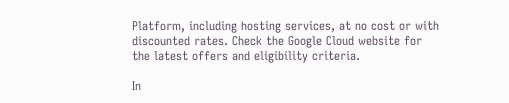Platform, including hosting services, at no cost or with discounted rates. Check the Google Cloud website for the latest offers and eligibility criteria.

In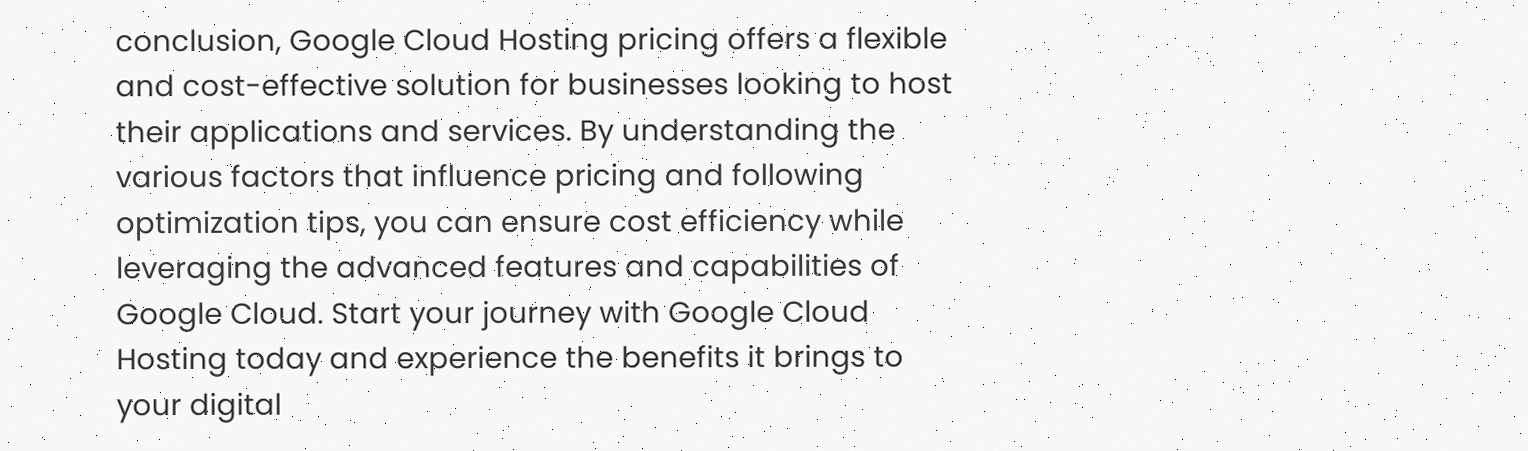conclusion, Google Cloud Hosting pricing offers a flexible and cost-effective solution for businesses looking to host their applications and services. By understanding the various factors that influence pricing and following optimization tips, you can ensure cost efficiency while leveraging the advanced features and capabilities of Google Cloud. Start your journey with Google Cloud Hosting today and experience the benefits it brings to your digital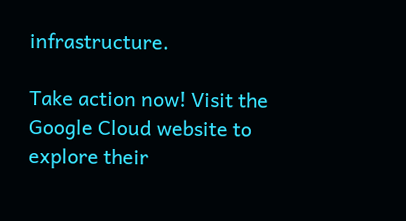infrastructure.

Take action now! Visit the Google Cloud website to explore their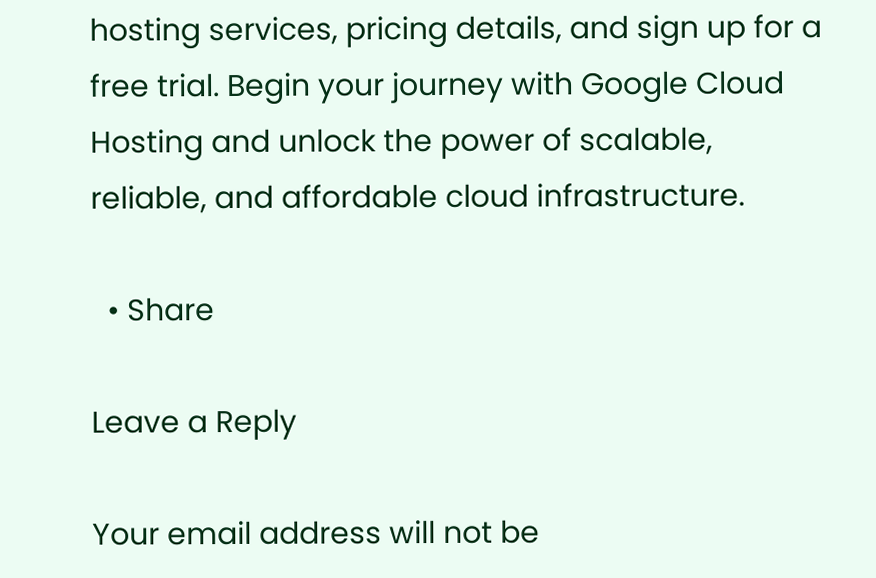hosting services, pricing details, and sign up for a free trial. Begin your journey with Google Cloud Hosting and unlock the power of scalable, reliable, and affordable cloud infrastructure.

  • Share

Leave a Reply

Your email address will not be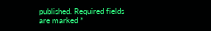published. Required fields are marked *